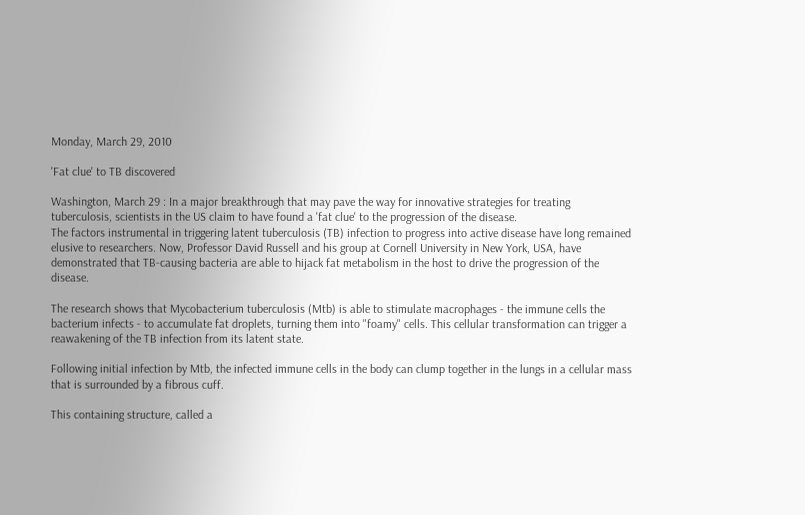Monday, March 29, 2010

'Fat clue' to TB discovered

Washington, March 29 : In a major breakthrough that may pave the way for innovative strategies for treating tuberculosis, scientists in the US claim to have found a 'fat clue' to the progression of the disease.
The factors instrumental in triggering latent tuberculosis (TB) infection to progress into active disease have long remained elusive to researchers. Now, Professor David Russell and his group at Cornell University in New York, USA, have demonstrated that TB-causing bacteria are able to hijack fat metabolism in the host to drive the progression of the disease.

The research shows that Mycobacterium tuberculosis (Mtb) is able to stimulate macrophages - the immune cells the bacterium infects - to accumulate fat droplets, turning them into "foamy" cells. This cellular transformation can trigger a reawakening of the TB infection from its latent state.

Following initial infection by Mtb, the infected immune cells in the body can clump together in the lungs in a cellular mass that is surrounded by a fibrous cuff.

This containing structure, called a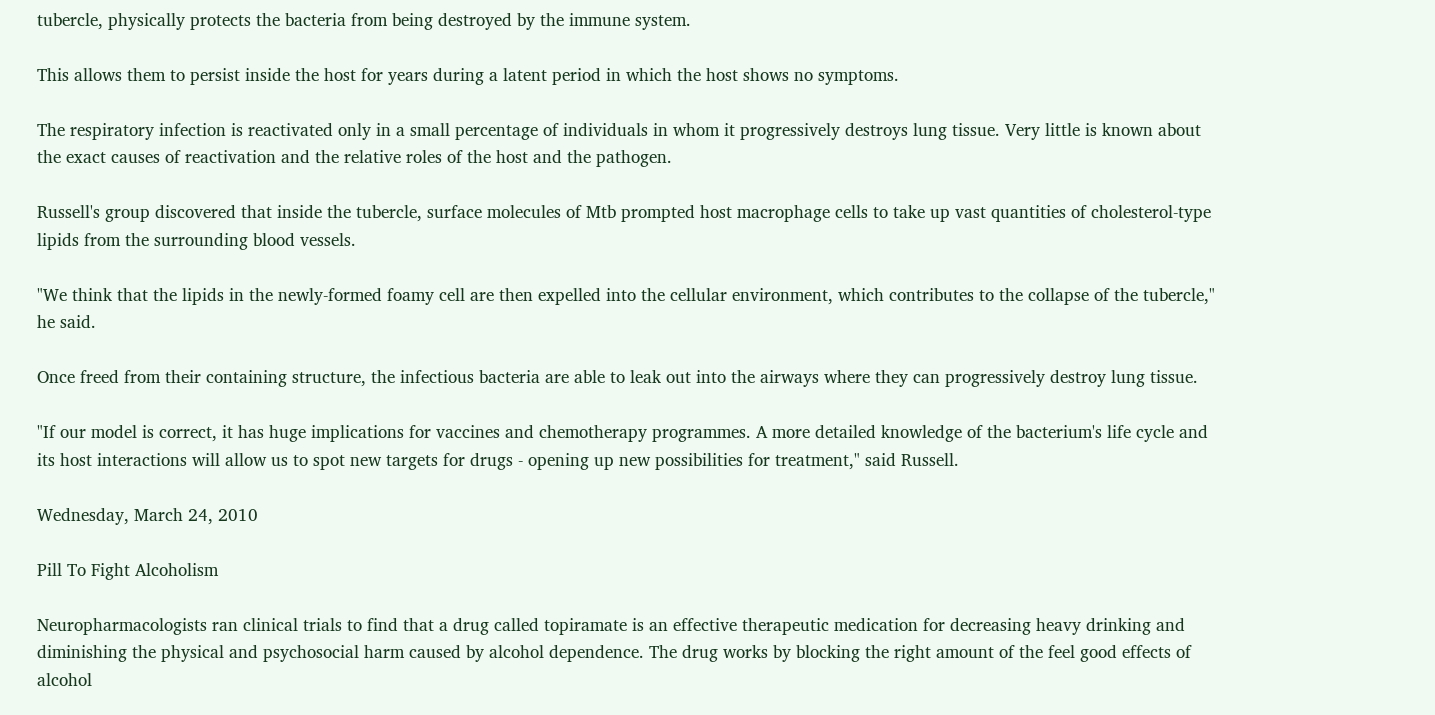tubercle, physically protects the bacteria from being destroyed by the immune system.

This allows them to persist inside the host for years during a latent period in which the host shows no symptoms.

The respiratory infection is reactivated only in a small percentage of individuals in whom it progressively destroys lung tissue. Very little is known about the exact causes of reactivation and the relative roles of the host and the pathogen.

Russell's group discovered that inside the tubercle, surface molecules of Mtb prompted host macrophage cells to take up vast quantities of cholesterol-type lipids from the surrounding blood vessels.

"We think that the lipids in the newly-formed foamy cell are then expelled into the cellular environment, which contributes to the collapse of the tubercle," he said.

Once freed from their containing structure, the infectious bacteria are able to leak out into the airways where they can progressively destroy lung tissue.

"If our model is correct, it has huge implications for vaccines and chemotherapy programmes. A more detailed knowledge of the bacterium's life cycle and its host interactions will allow us to spot new targets for drugs - opening up new possibilities for treatment," said Russell.

Wednesday, March 24, 2010

Pill To Fight Alcoholism

Neuropharmacologists ran clinical trials to find that a drug called topiramate is an effective therapeutic medication for decreasing heavy drinking and diminishing the physical and psychosocial harm caused by alcohol dependence. The drug works by blocking the right amount of the feel good effects of alcohol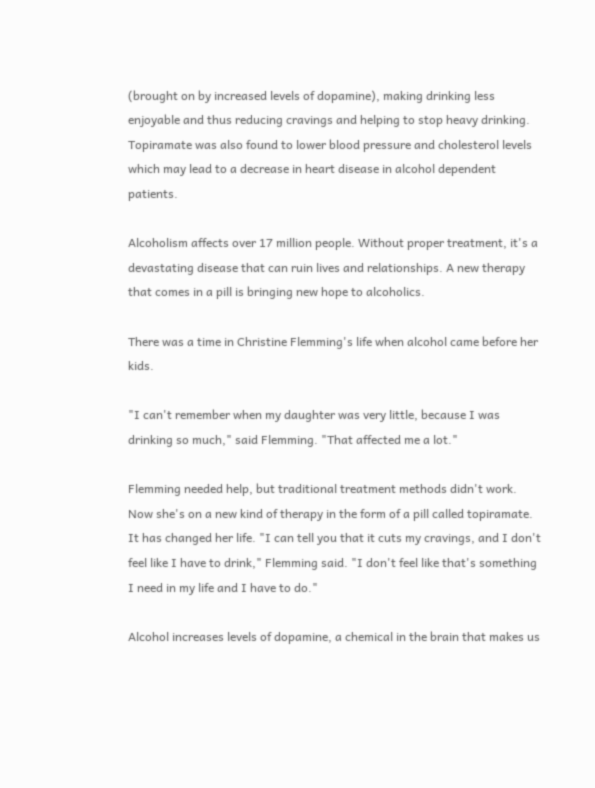(brought on by increased levels of dopamine), making drinking less enjoyable and thus reducing cravings and helping to stop heavy drinking. Topiramate was also found to lower blood pressure and cholesterol levels which may lead to a decrease in heart disease in alcohol dependent patients.

Alcoholism affects over 17 million people. Without proper treatment, it's a devastating disease that can ruin lives and relationships. A new therapy that comes in a pill is bringing new hope to alcoholics.

There was a time in Christine Flemming's life when alcohol came before her kids.

"I can't remember when my daughter was very little, because I was drinking so much," said Flemming. "That affected me a lot."

Flemming needed help, but traditional treatment methods didn't work. Now she's on a new kind of therapy in the form of a pill called topiramate. It has changed her life. "I can tell you that it cuts my cravings, and I don't feel like I have to drink," Flemming said. "I don't feel like that's something I need in my life and I have to do."

Alcohol increases levels of dopamine, a chemical in the brain that makes us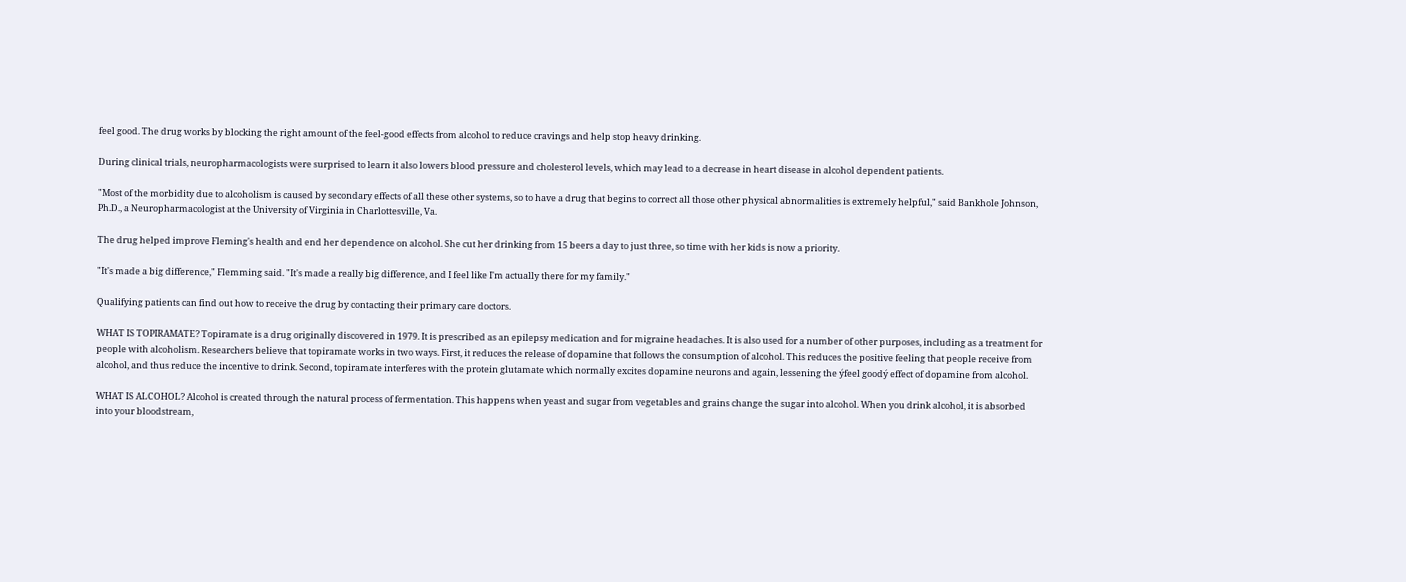feel good. The drug works by blocking the right amount of the feel-good effects from alcohol to reduce cravings and help stop heavy drinking.

During clinical trials, neuropharmacologists were surprised to learn it also lowers blood pressure and cholesterol levels, which may lead to a decrease in heart disease in alcohol dependent patients.

"Most of the morbidity due to alcoholism is caused by secondary effects of all these other systems, so to have a drug that begins to correct all those other physical abnormalities is extremely helpful," said Bankhole Johnson, Ph.D., a Neuropharmacologist at the University of Virginia in Charlottesville, Va.

The drug helped improve Fleming's health and end her dependence on alcohol. She cut her drinking from 15 beers a day to just three, so time with her kids is now a priority.

"It's made a big difference," Flemming said. "It's made a really big difference, and I feel like I'm actually there for my family."

Qualifying patients can find out how to receive the drug by contacting their primary care doctors.

WHAT IS TOPIRAMATE? Topiramate is a drug originally discovered in 1979. It is prescribed as an epilepsy medication and for migraine headaches. It is also used for a number of other purposes, including as a treatment for people with alcoholism. Researchers believe that topiramate works in two ways. First, it reduces the release of dopamine that follows the consumption of alcohol. This reduces the positive feeling that people receive from alcohol, and thus reduce the incentive to drink. Second, topiramate interferes with the protein glutamate which normally excites dopamine neurons and again, lessening the ýfeel goodý effect of dopamine from alcohol.

WHAT IS ALCOHOL? Alcohol is created through the natural process of fermentation. This happens when yeast and sugar from vegetables and grains change the sugar into alcohol. When you drink alcohol, it is absorbed into your bloodstream,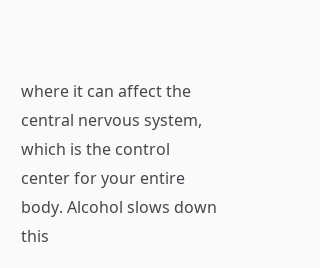where it can affect the central nervous system, which is the control center for your entire body. Alcohol slows down this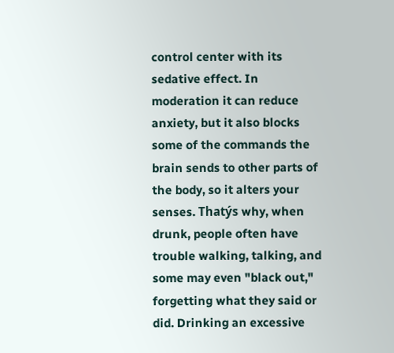control center with its sedative effect. In moderation it can reduce anxiety, but it also blocks some of the commands the brain sends to other parts of the body, so it alters your senses. Thatýs why, when drunk, people often have trouble walking, talking, and some may even "black out," forgetting what they said or did. Drinking an excessive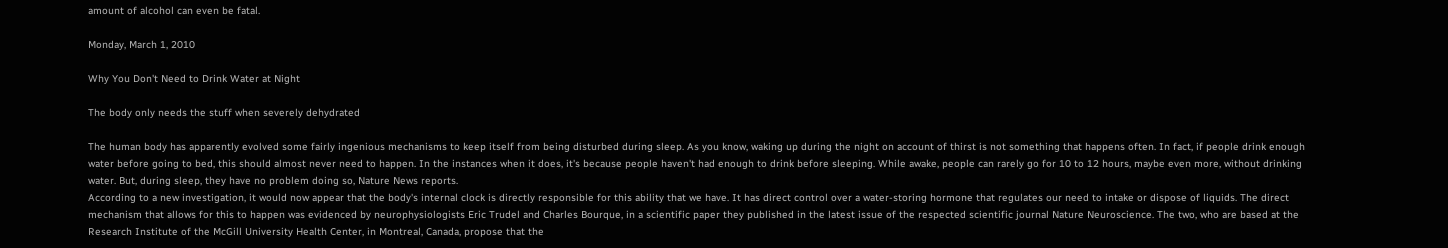amount of alcohol can even be fatal.

Monday, March 1, 2010

Why You Don't Need to Drink Water at Night

The body only needs the stuff when severely dehydrated

The human body has apparently evolved some fairly ingenious mechanisms to keep itself from being disturbed during sleep. As you know, waking up during the night on account of thirst is not something that happens often. In fact, if people drink enough water before going to bed, this should almost never need to happen. In the instances when it does, it's because people haven't had enough to drink before sleeping. While awake, people can rarely go for 10 to 12 hours, maybe even more, without drinking water. But, during sleep, they have no problem doing so, Nature News reports.
According to a new investigation, it would now appear that the body's internal clock is directly responsible for this ability that we have. It has direct control over a water-storing hormone that regulates our need to intake or dispose of liquids. The direct mechanism that allows for this to happen was evidenced by neurophysiologists Eric Trudel and Charles Bourque, in a scientific paper they published in the latest issue of the respected scientific journal Nature Neuroscience. The two, who are based at the Research Institute of the McGill University Health Center, in Montreal, Canada, propose that the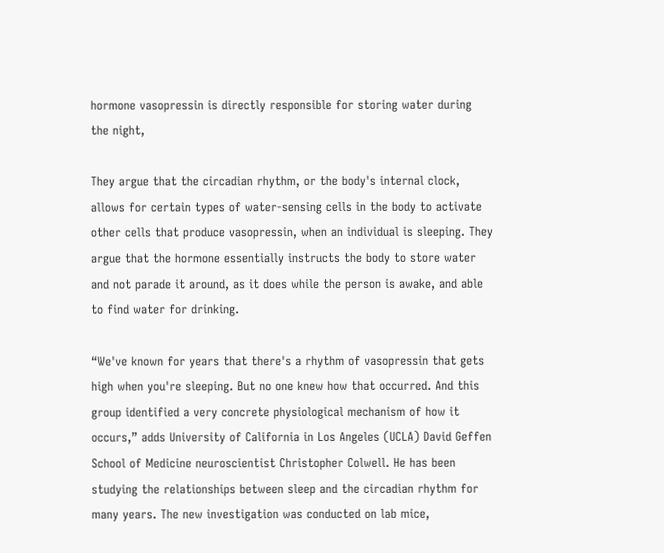hormone vasopressin is directly responsible for storing water during the night,

They argue that the circadian rhythm, or the body's internal clock, allows for certain types of water-sensing cells in the body to activate other cells that produce vasopressin, when an individual is sleeping. They argue that the hormone essentially instructs the body to store water and not parade it around, as it does while the person is awake, and able to find water for drinking.

“We've known for years that there's a rhythm of vasopressin that gets high when you're sleeping. But no one knew how that occurred. And this group identified a very concrete physiological mechanism of how it occurs,” adds University of California in Los Angeles (UCLA) David Geffen School of Medicine neuroscientist Christopher Colwell. He has been studying the relationships between sleep and the circadian rhythm for many years. The new investigation was conducted on lab mice,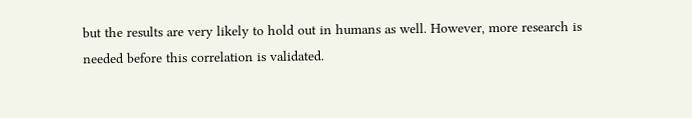but the results are very likely to hold out in humans as well. However, more research is needed before this correlation is validated.